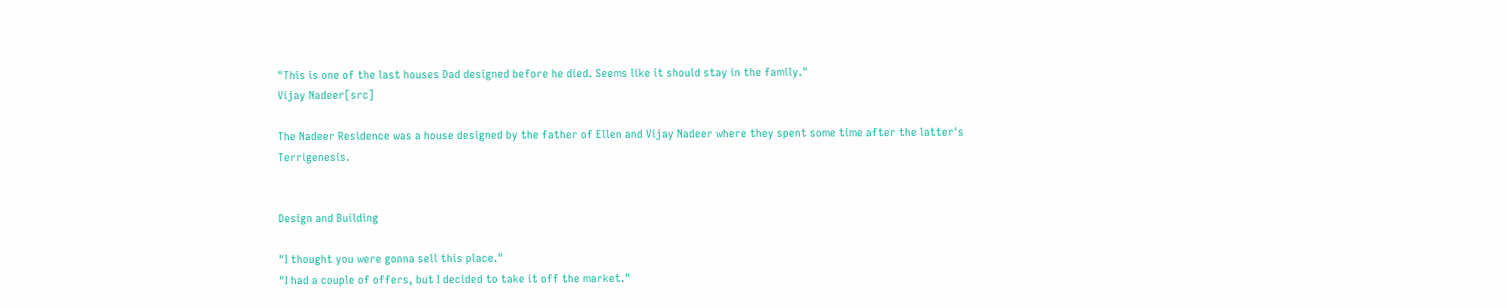"This is one of the last houses Dad designed before he died. Seems like it should stay in the family."
Vijay Nadeer[src]

The Nadeer Residence was a house designed by the father of Ellen and Vijay Nadeer where they spent some time after the latter's Terrigenesis.


Design and Building

"I thought you were gonna sell this place."
"I had a couple of offers, but I decided to take it off the market."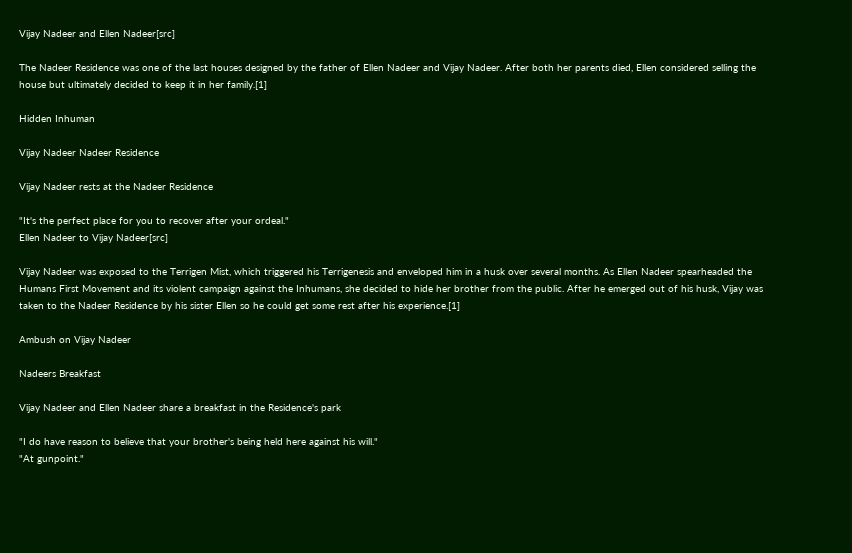Vijay Nadeer and Ellen Nadeer[src]

The Nadeer Residence was one of the last houses designed by the father of Ellen Nadeer and Vijay Nadeer. After both her parents died, Ellen considered selling the house but ultimately decided to keep it in her family.[1]

Hidden Inhuman

Vijay Nadeer Nadeer Residence

Vijay Nadeer rests at the Nadeer Residence

"It's the perfect place for you to recover after your ordeal."
Ellen Nadeer to Vijay Nadeer[src]

Vijay Nadeer was exposed to the Terrigen Mist, which triggered his Terrigenesis and enveloped him in a husk over several months. As Ellen Nadeer spearheaded the Humans First Movement and its violent campaign against the Inhumans, she decided to hide her brother from the public. After he emerged out of his husk, Vijay was taken to the Nadeer Residence by his sister Ellen so he could get some rest after his experience.[1]

Ambush on Vijay Nadeer

Nadeers Breakfast

Vijay Nadeer and Ellen Nadeer share a breakfast in the Residence's park

"I do have reason to believe that your brother's being held here against his will."
"At gunpoint."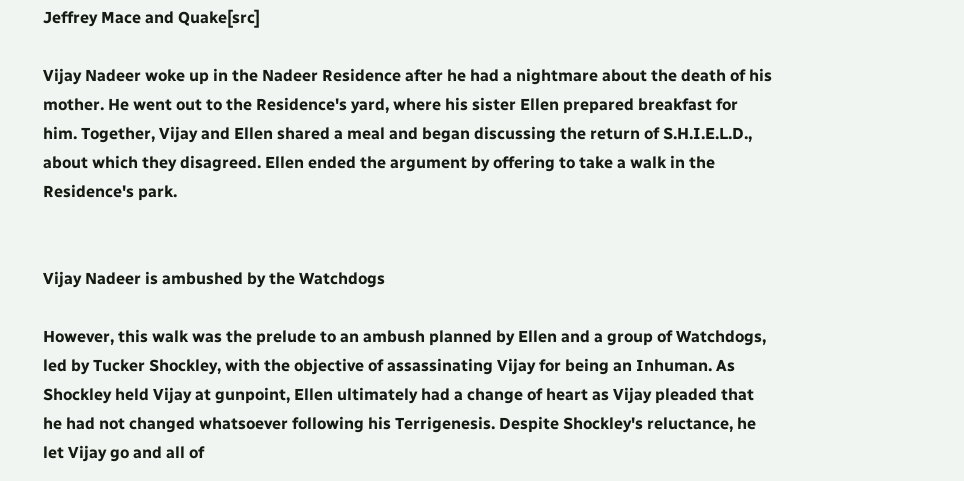Jeffrey Mace and Quake[src]

Vijay Nadeer woke up in the Nadeer Residence after he had a nightmare about the death of his mother. He went out to the Residence's yard, where his sister Ellen prepared breakfast for him. Together, Vijay and Ellen shared a meal and began discussing the return of S.H.I.E.L.D., about which they disagreed. Ellen ended the argument by offering to take a walk in the Residence's park.


Vijay Nadeer is ambushed by the Watchdogs

However, this walk was the prelude to an ambush planned by Ellen and a group of Watchdogs, led by Tucker Shockley, with the objective of assassinating Vijay for being an Inhuman. As Shockley held Vijay at gunpoint, Ellen ultimately had a change of heart as Vijay pleaded that he had not changed whatsoever following his Terrigenesis. Despite Shockley's reluctance, he let Vijay go and all of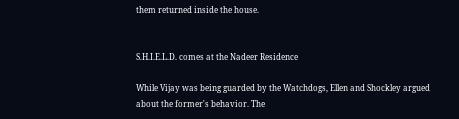them returned inside the house.


S.H.I.E.L.D. comes at the Nadeer Residence

While Vijay was being guarded by the Watchdogs, Ellen and Shockley argued about the former's behavior. The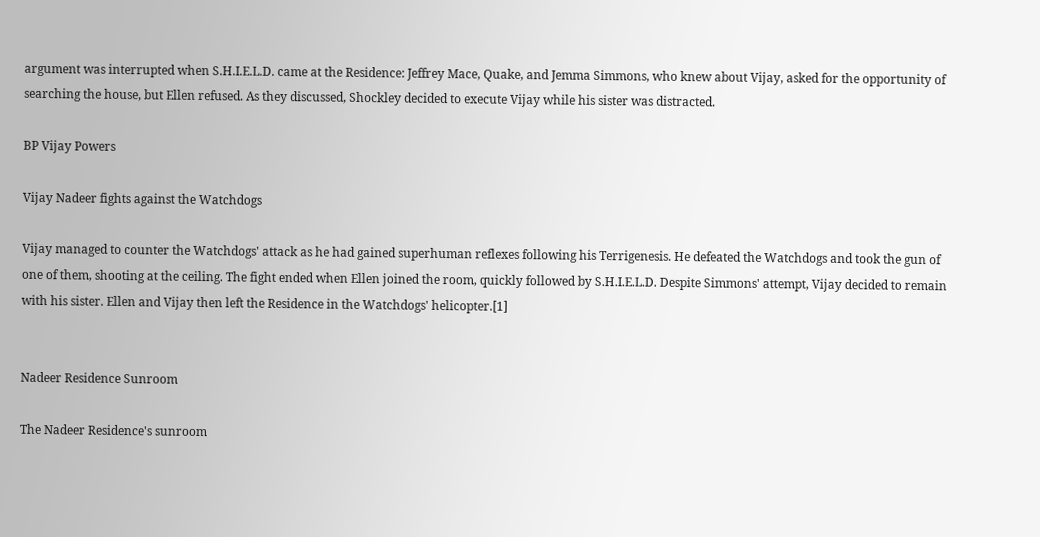argument was interrupted when S.H.I.E.L.D. came at the Residence: Jeffrey Mace, Quake, and Jemma Simmons, who knew about Vijay, asked for the opportunity of searching the house, but Ellen refused. As they discussed, Shockley decided to execute Vijay while his sister was distracted.

BP Vijay Powers

Vijay Nadeer fights against the Watchdogs

Vijay managed to counter the Watchdogs' attack as he had gained superhuman reflexes following his Terrigenesis. He defeated the Watchdogs and took the gun of one of them, shooting at the ceiling. The fight ended when Ellen joined the room, quickly followed by S.H.I.E.L.D. Despite Simmons' attempt, Vijay decided to remain with his sister. Ellen and Vijay then left the Residence in the Watchdogs' helicopter.[1]


Nadeer Residence Sunroom

The Nadeer Residence's sunroom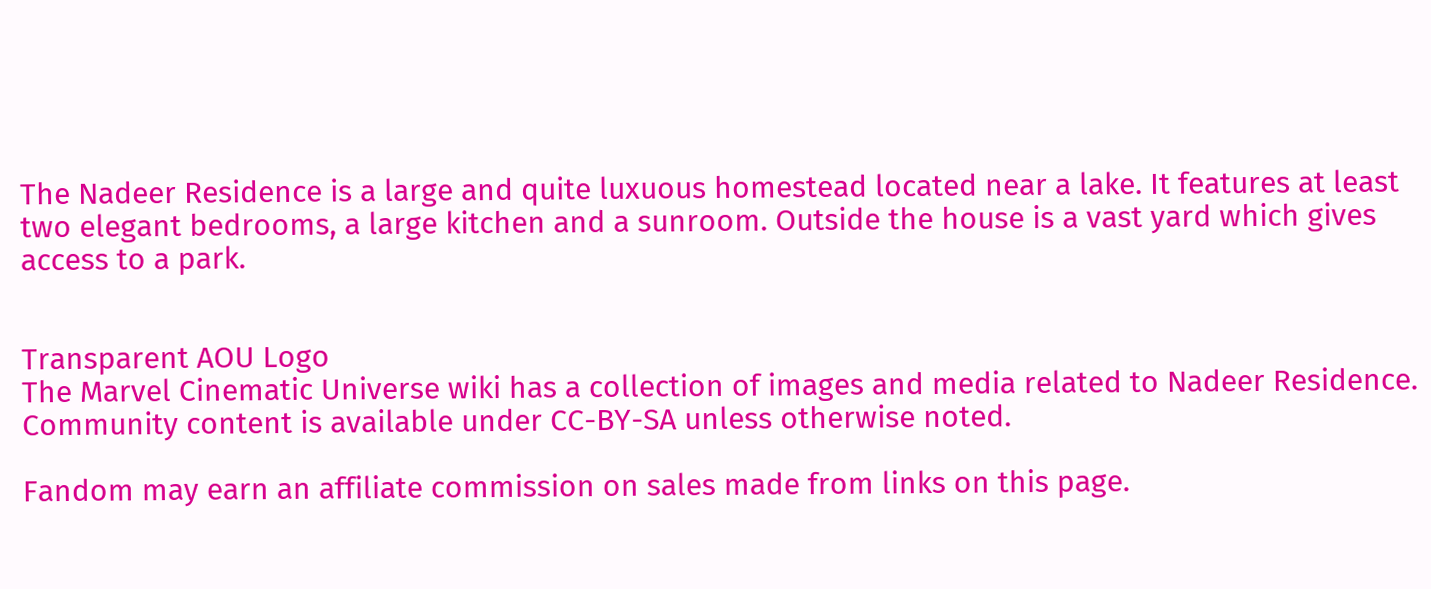The Nadeer Residence is a large and quite luxuous homestead located near a lake. It features at least two elegant bedrooms, a large kitchen and a sunroom. Outside the house is a vast yard which gives access to a park.


Transparent AOU Logo
The Marvel Cinematic Universe wiki has a collection of images and media related to Nadeer Residence.
Community content is available under CC-BY-SA unless otherwise noted.

Fandom may earn an affiliate commission on sales made from links on this page.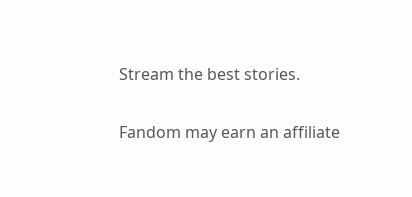Stream the best stories.

Fandom may earn an affiliate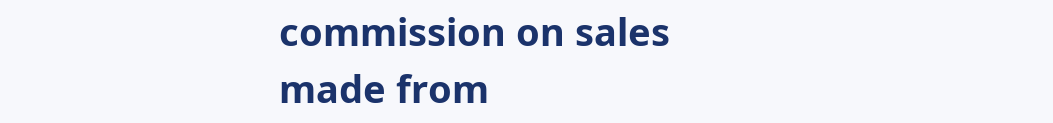commission on sales made from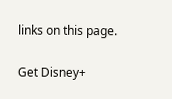links on this page.

Get Disney+